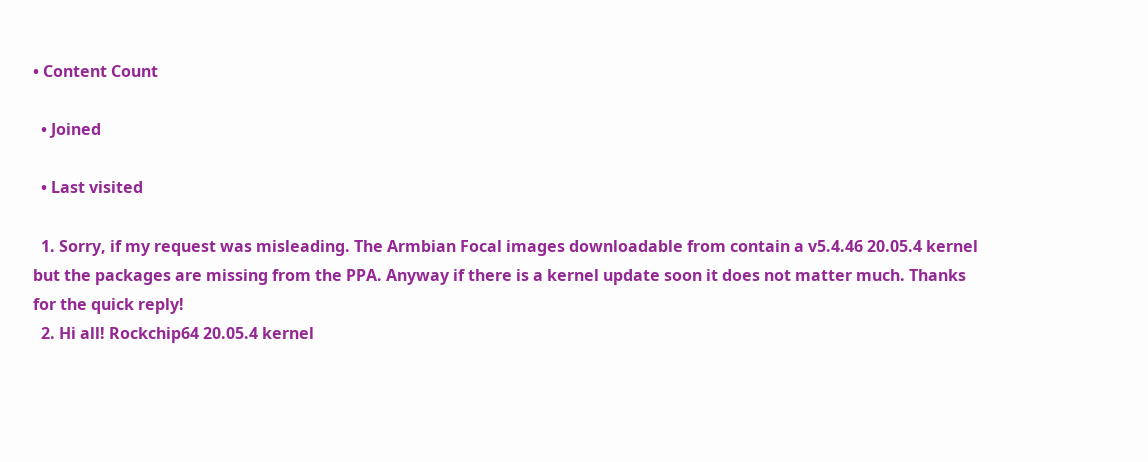• Content Count

  • Joined

  • Last visited

  1. Sorry, if my request was misleading. The Armbian Focal images downloadable from contain a v5.4.46 20.05.4 kernel but the packages are missing from the PPA. Anyway if there is a kernel update soon it does not matter much. Thanks for the quick reply!
  2. Hi all! Rockchip64 20.05.4 kernel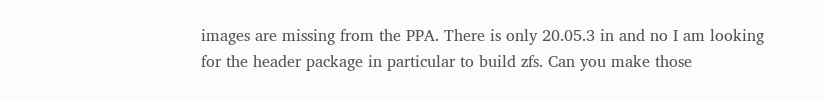images are missing from the PPA. There is only 20.05.3 in and no I am looking for the header package in particular to build zfs. Can you make those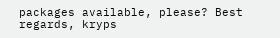packages available, please? Best regards, kryps